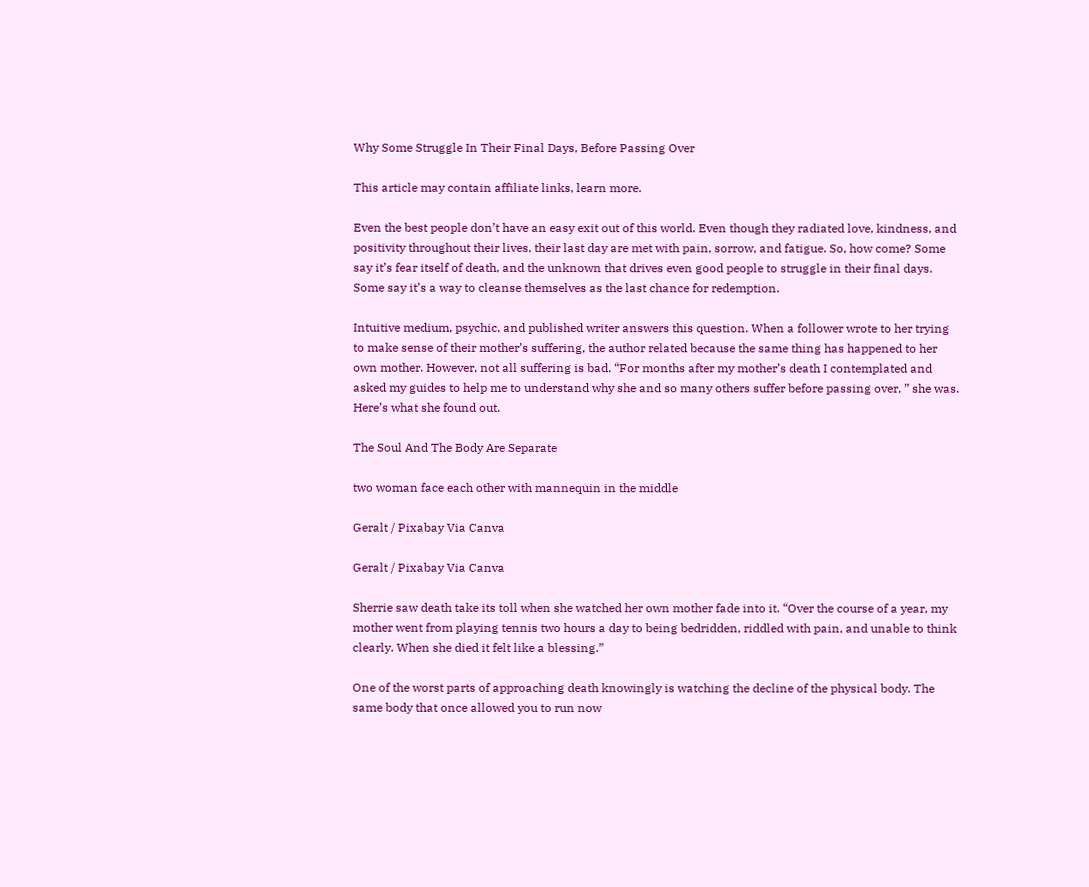Why Some Struggle In Their Final Days, Before Passing Over

This article may contain affiliate links, learn more.

Even the best people don’t have an easy exit out of this world. Even though they radiated love, kindness, and positivity throughout their lives, their last day are met with pain, sorrow, and fatigue. So, how come? Some say it’s fear itself of death, and the unknown that drives even good people to struggle in their final days. Some say it’s a way to cleanse themselves as the last chance for redemption.

Intuitive medium, psychic, and published writer answers this question. When a follower wrote to her trying to make sense of their mother’s suffering, the author related because the same thing has happened to her own mother. However, not all suffering is bad. “For months after my mother’s death I contemplated and asked my guides to help me to understand why she and so many others suffer before passing over, ” she was. Here’s what she found out.

The Soul And The Body Are Separate

two woman face each other with mannequin in the middle

Geralt / Pixabay Via Canva

Geralt / Pixabay Via Canva

Sherrie saw death take its toll when she watched her own mother fade into it. “Over the course of a year, my mother went from playing tennis two hours a day to being bedridden, riddled with pain, and unable to think clearly. When she died it felt like a blessing.”

One of the worst parts of approaching death knowingly is watching the decline of the physical body. The same body that once allowed you to run now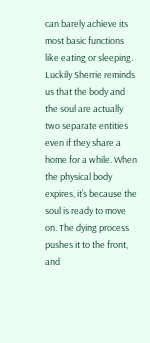can barely achieve its most basic functions like eating or sleeping. Luckily Sherrie reminds us that the body and the soul are actually two separate entities even if they share a home for a while. When the physical body expires, it’s because the soul is ready to move on. The dying process pushes it to the front, and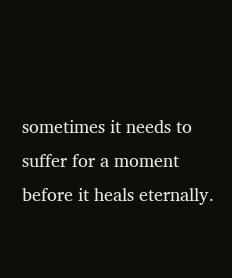sometimes it needs to suffer for a moment before it heals eternally.